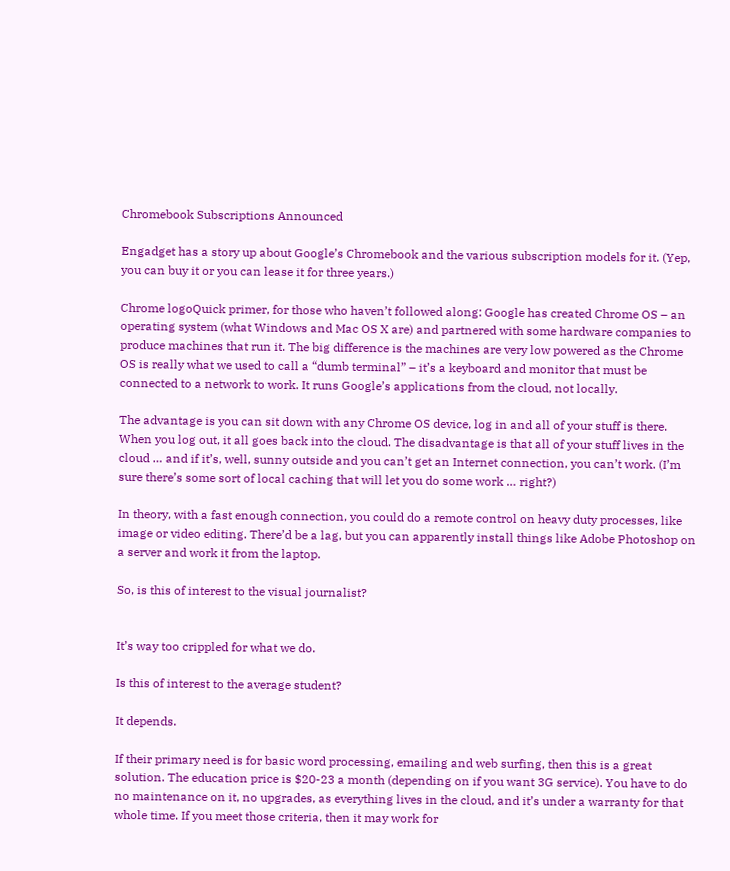Chromebook Subscriptions Announced

Engadget has a story up about Google’s Chromebook and the various subscription models for it. (Yep, you can buy it or you can lease it for three years.)

Chrome logoQuick primer, for those who haven’t followed along: Google has created Chrome OS – an operating system (what Windows and Mac OS X are) and partnered with some hardware companies to produce machines that run it. The big difference is the machines are very low powered as the Chrome OS is really what we used to call a “dumb terminal” – it’s a keyboard and monitor that must be connected to a network to work. It runs Google’s applications from the cloud, not locally.

The advantage is you can sit down with any Chrome OS device, log in and all of your stuff is there. When you log out, it all goes back into the cloud. The disadvantage is that all of your stuff lives in the cloud … and if it’s, well, sunny outside and you can’t get an Internet connection, you can’t work. (I’m sure there’s some sort of local caching that will let you do some work … right?)

In theory, with a fast enough connection, you could do a remote control on heavy duty processes, like image or video editing. There’d be a lag, but you can apparently install things like Adobe Photoshop on a server and work it from the laptop.

So, is this of interest to the visual journalist?


It’s way too crippled for what we do.

Is this of interest to the average student?

It depends.

If their primary need is for basic word processing, emailing and web surfing, then this is a great solution. The education price is $20-23 a month (depending on if you want 3G service). You have to do no maintenance on it, no upgrades, as everything lives in the cloud, and it’s under a warranty for that whole time. If you meet those criteria, then it may work for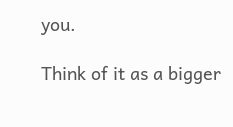you.

Think of it as a bigger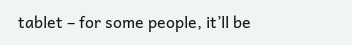tablet – for some people, it’ll be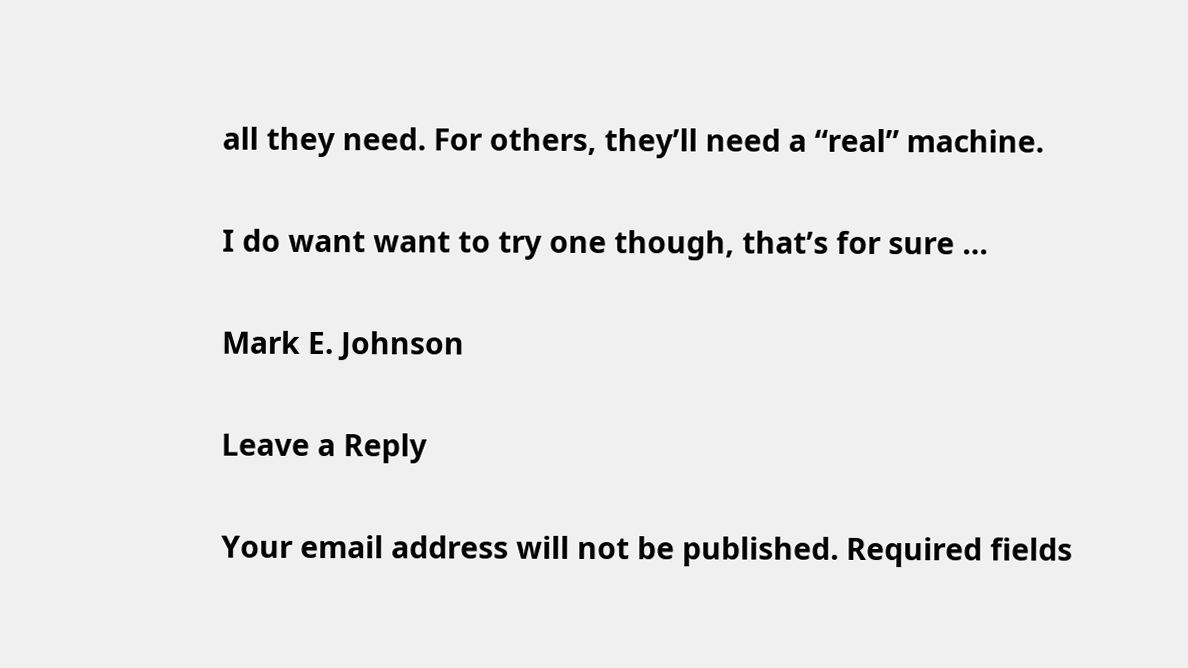all they need. For others, they’ll need a “real” machine.

I do want want to try one though, that’s for sure …

Mark E. Johnson

Leave a Reply

Your email address will not be published. Required fields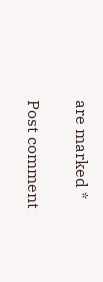are marked *

Post comment